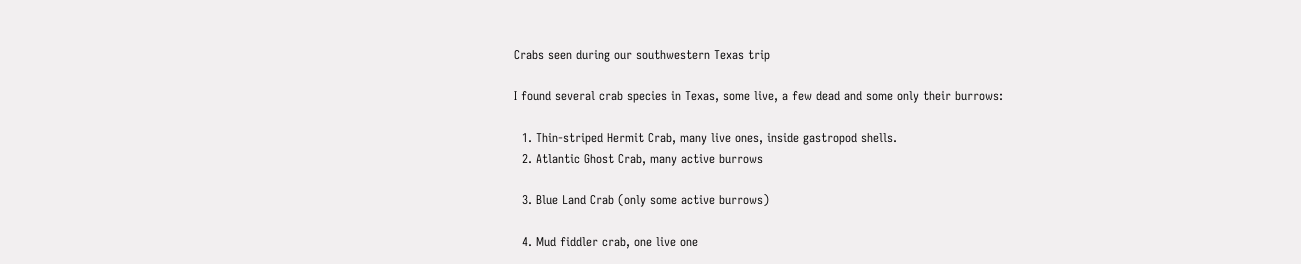Crabs seen during our southwestern Texas trip

I found several crab species in Texas, some live, a few dead and some only their burrows:

  1. Thin-striped Hermit Crab, many live ones, inside gastropod shells.
  2. Atlantic Ghost Crab, many active burrows

  3. Blue Land Crab (only some active burrows)

  4. Mud fiddler crab, one live one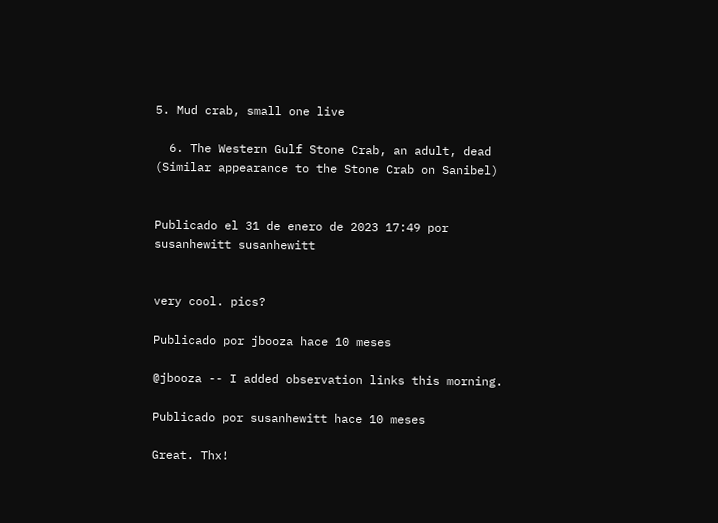5. Mud crab, small one live

  6. The Western Gulf Stone Crab, an adult, dead (Similar appearance to the Stone Crab on Sanibel)


Publicado el 31 de enero de 2023 17:49 por susanhewitt susanhewitt


very cool. pics?

Publicado por jbooza hace 10 meses

@jbooza -- I added observation links this morning.

Publicado por susanhewitt hace 10 meses

Great. Thx!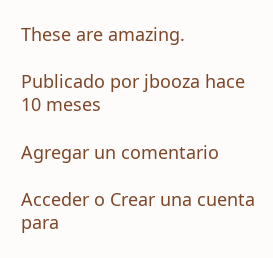These are amazing.

Publicado por jbooza hace 10 meses

Agregar un comentario

Acceder o Crear una cuenta para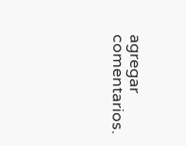agregar comentarios.